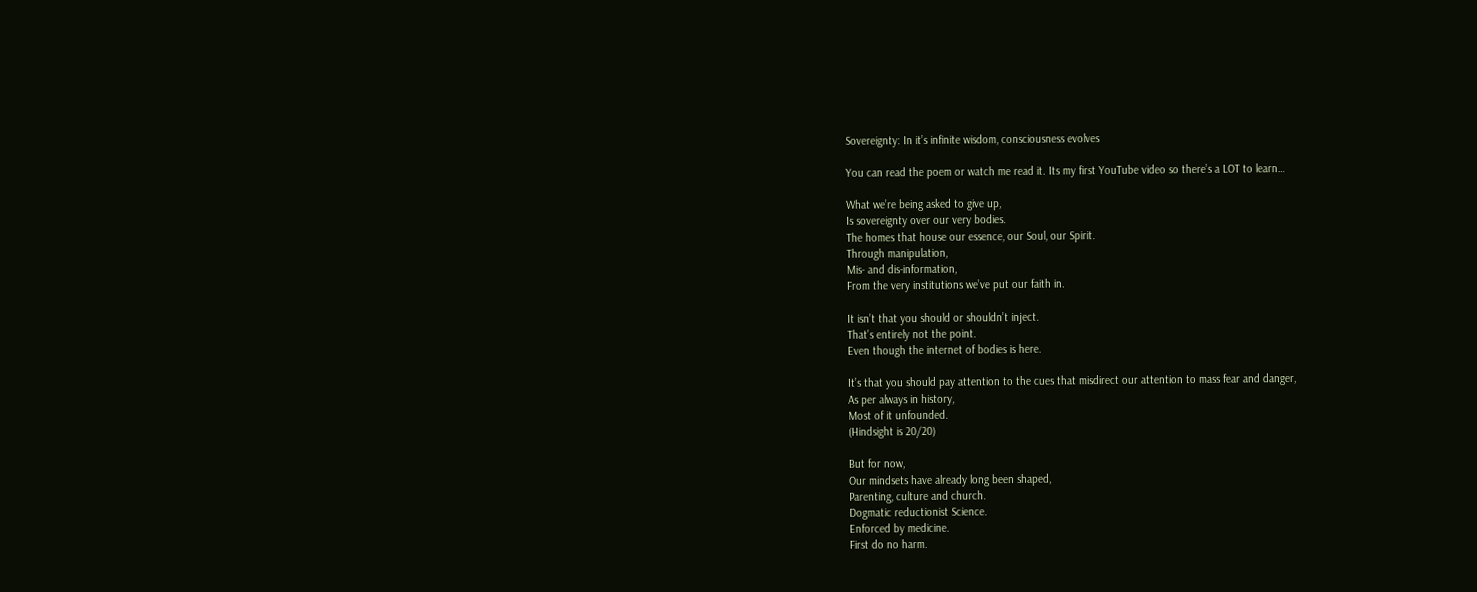Sovereignty: In it’s infinite wisdom, consciousness evolves

You can read the poem or watch me read it. Its my first YouTube video so there’s a LOT to learn…

What we’re being asked to give up,
Is sovereignty over our very bodies.
The homes that house our essence, our Soul, our Spirit.
Through manipulation,
Mis- and dis-information,
From the very institutions we’ve put our faith in.

It isn’t that you should or shouldn’t inject.
That’s entirely not the point.
Even though the internet of bodies is here.

It’s that you should pay attention to the cues that misdirect our attention to mass fear and danger,
As per always in history,
Most of it unfounded.
(Hindsight is 20/20)

But for now,
Our mindsets have already long been shaped,
Parenting, culture and church.
Dogmatic reductionist Science.
Enforced by medicine.
First do no harm.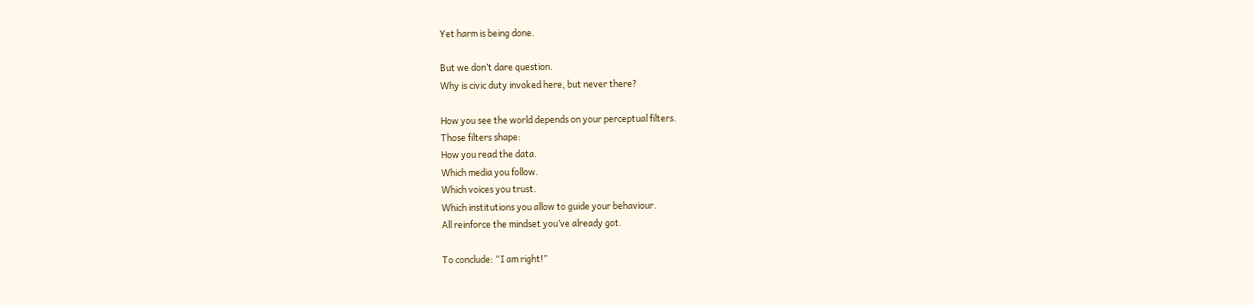Yet harm is being done.

But we don’t dare question.
Why is civic duty invoked here, but never there?

How you see the world depends on your perceptual filters.
Those filters shape:
How you read the data.
Which media you follow.
Which voices you trust.
Which institutions you allow to guide your behaviour.
All reinforce the mindset you’ve already got.

To conclude: “I am right!”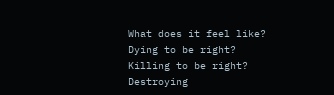What does it feel like?
Dying to be right?
Killing to be right?
Destroying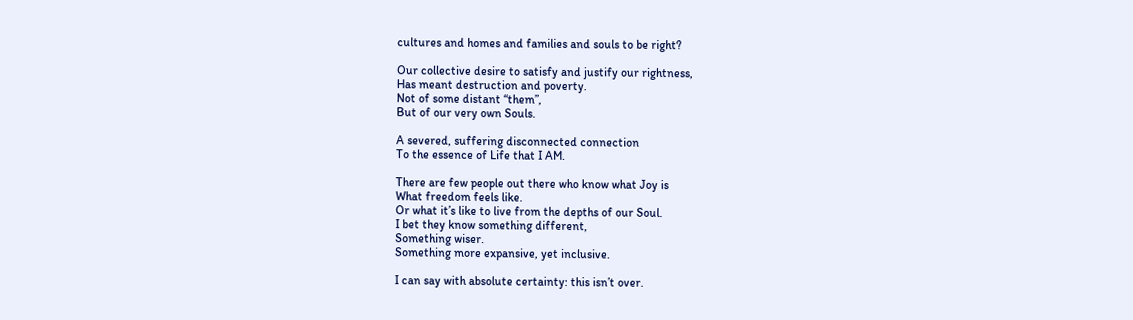cultures and homes and families and souls to be right?

Our collective desire to satisfy and justify our rightness,
Has meant destruction and poverty.
Not of some distant “them”,
But of our very own Souls.

A severed, suffering disconnected connection
To the essence of Life that I AM.

There are few people out there who know what Joy is
What freedom feels like.
Or what it’s like to live from the depths of our Soul.
I bet they know something different,
Something wiser.
Something more expansive, yet inclusive.

I can say with absolute certainty: this isn’t over.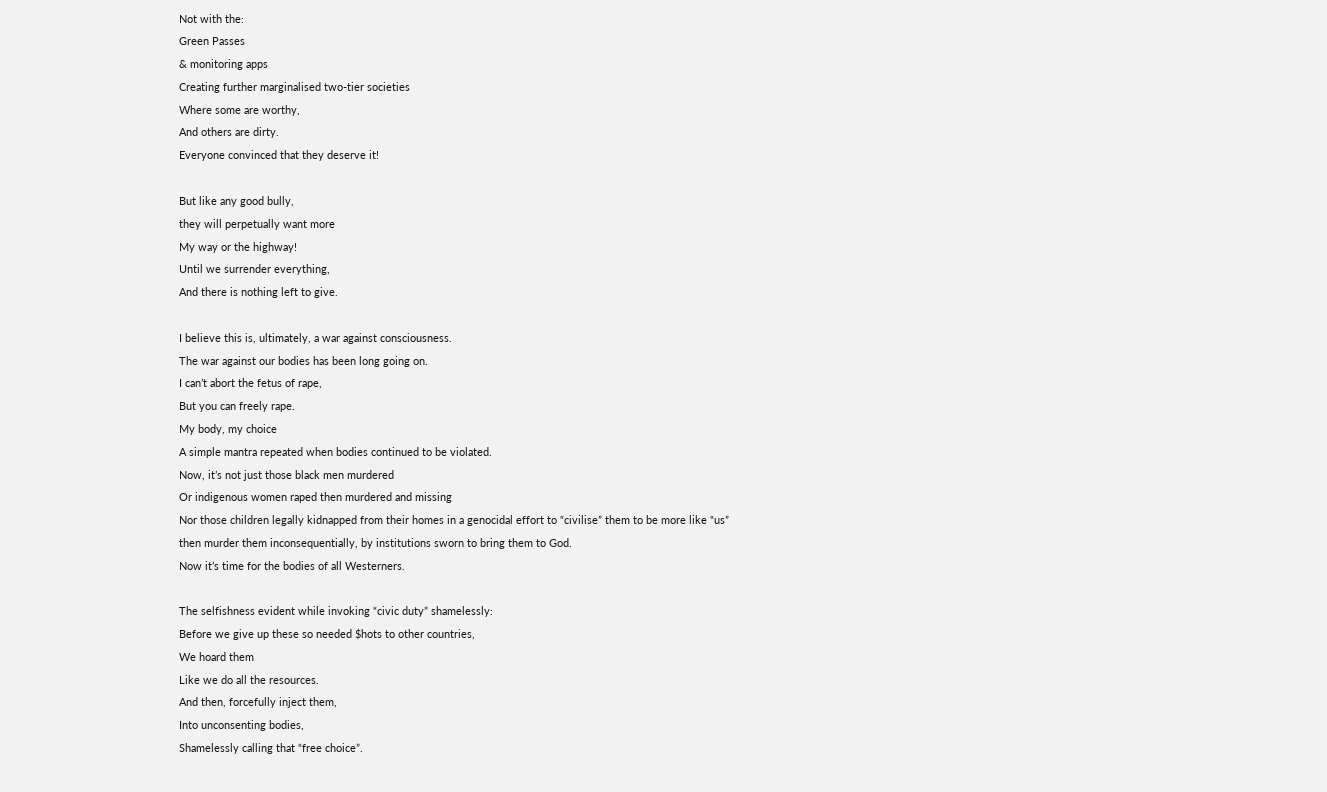Not with the:
Green Passes
& monitoring apps
Creating further marginalised two-tier societies
Where some are worthy,
And others are dirty.
Everyone convinced that they deserve it!

But like any good bully,
they will perpetually want more
My way or the highway!
Until we surrender everything,
And there is nothing left to give.

I believe this is, ultimately, a war against consciousness.
The war against our bodies has been long going on.
I can’t abort the fetus of rape,
But you can freely rape.
My body, my choice
A simple mantra repeated when bodies continued to be violated.
Now, it’s not just those black men murdered
Or indigenous women raped then murdered and missing
Nor those children legally kidnapped from their homes in a genocidal effort to “civilise” them to be more like “us”
then murder them inconsequentially, by institutions sworn to bring them to God.
Now it’s time for the bodies of all Westerners.

The selfishness evident while invoking “civic duty” shamelessly:
Before we give up these so needed $hots to other countries,
We hoard them
Like we do all the resources.
And then, forcefully inject them,
Into unconsenting bodies,
Shamelessly calling that “free choice”.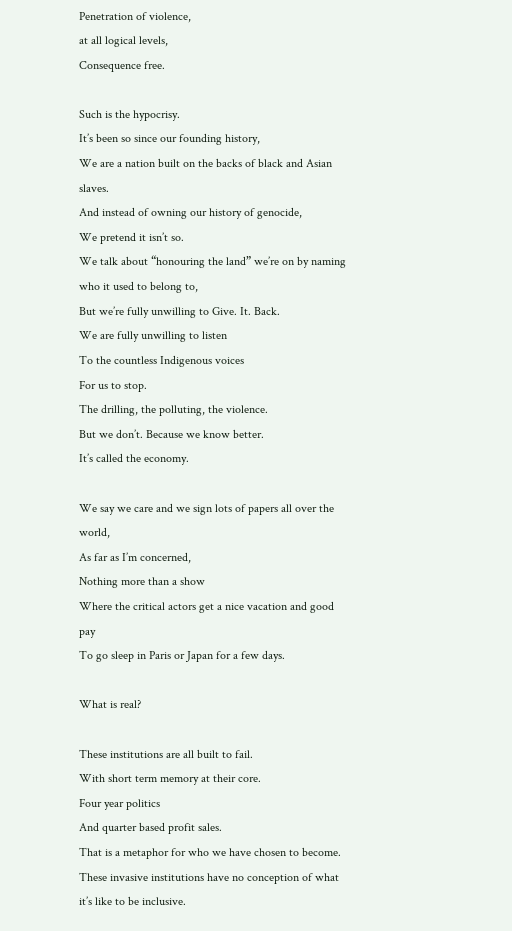Penetration of violence,
at all logical levels,
Consequence free.

Such is the hypocrisy.
It’s been so since our founding history,
We are a nation built on the backs of black and Asian slaves.
And instead of owning our history of genocide,
We pretend it isn’t so.
We talk about “honouring the land” we’re on by naming who it used to belong to,
But we’re fully unwilling to Give. It. Back.
We are fully unwilling to listen
To the countless Indigenous voices
For us to stop.
The drilling, the polluting, the violence.
But we don’t. Because we know better.
It’s called the economy.

We say we care and we sign lots of papers all over the world,
As far as I’m concerned,
Nothing more than a show
Where the critical actors get a nice vacation and good pay
To go sleep in Paris or Japan for a few days.

What is real?

These institutions are all built to fail.
With short term memory at their core.
Four year politics
And quarter based profit sales.
That is a metaphor for who we have chosen to become.
These invasive institutions have no conception of what it’s like to be inclusive.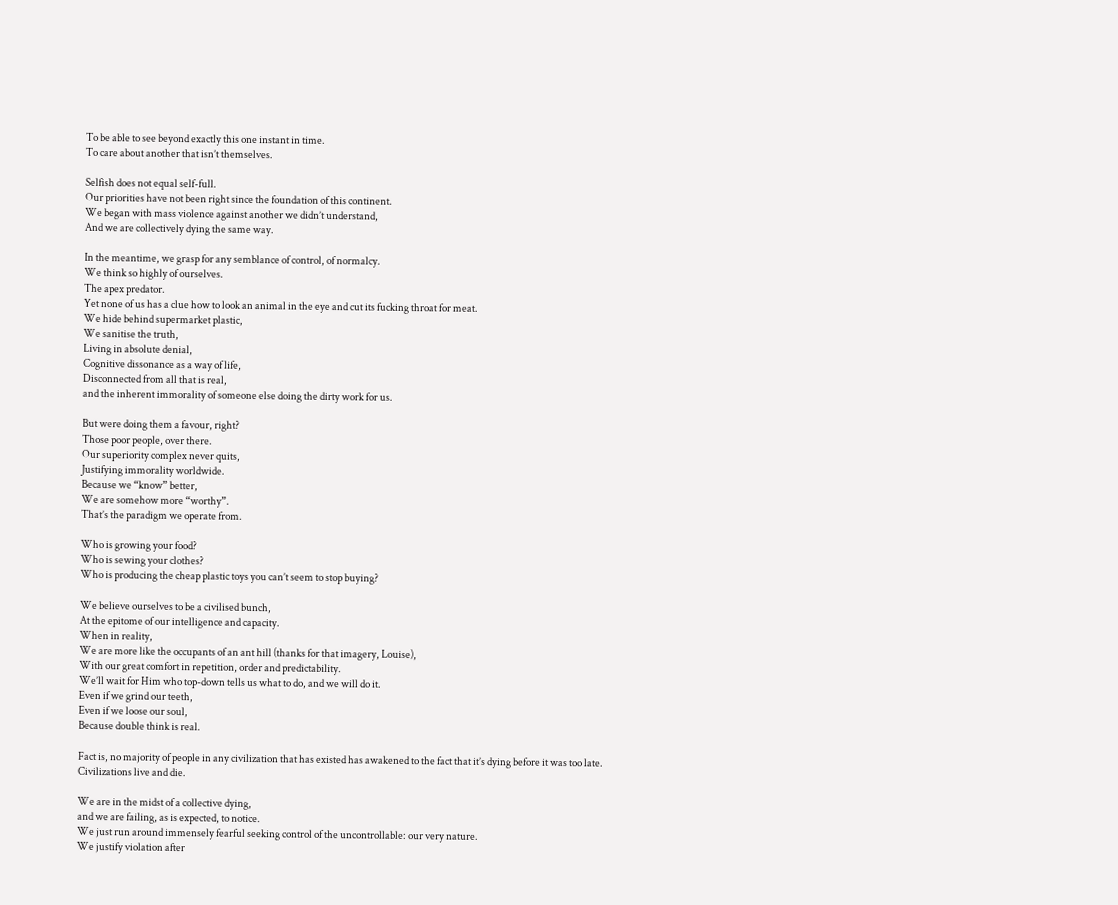To be able to see beyond exactly this one instant in time.
To care about another that isn’t themselves.

Selfish does not equal self-full.
Our priorities have not been right since the foundation of this continent.
We began with mass violence against another we didn’t understand,
And we are collectively dying the same way.

In the meantime, we grasp for any semblance of control, of normalcy.
We think so highly of ourselves.
The apex predator.
Yet none of us has a clue how to look an animal in the eye and cut its fucking throat for meat.
We hide behind supermarket plastic,
We sanitise the truth,
Living in absolute denial,
Cognitive dissonance as a way of life,
Disconnected from all that is real,
and the inherent immorality of someone else doing the dirty work for us.

But were doing them a favour, right?
Those poor people, over there.
Our superiority complex never quits,
Justifying immorality worldwide.
Because we “know” better,
We are somehow more “worthy”.
That’s the paradigm we operate from.

Who is growing your food?
Who is sewing your clothes?
Who is producing the cheap plastic toys you can’t seem to stop buying?

We believe ourselves to be a civilised bunch,
At the epitome of our intelligence and capacity.
When in reality,
We are more like the occupants of an ant hill (thanks for that imagery, Louise),
With our great comfort in repetition, order and predictability.
We’ll wait for Him who top-down tells us what to do, and we will do it.
Even if we grind our teeth,
Even if we loose our soul,
Because double think is real.

Fact is, no majority of people in any civilization that has existed has awakened to the fact that it’s dying before it was too late.
Civilizations live and die.

We are in the midst of a collective dying,
and we are failing, as is expected, to notice.
We just run around immensely fearful seeking control of the uncontrollable: our very nature.
We justify violation after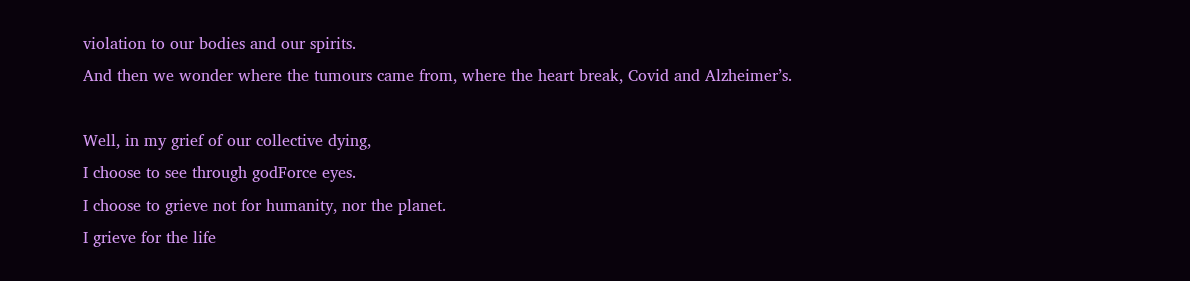violation to our bodies and our spirits.
And then we wonder where the tumours came from, where the heart break, Covid and Alzheimer’s.

Well, in my grief of our collective dying,
I choose to see through godForce eyes.
I choose to grieve not for humanity, nor the planet.
I grieve for the life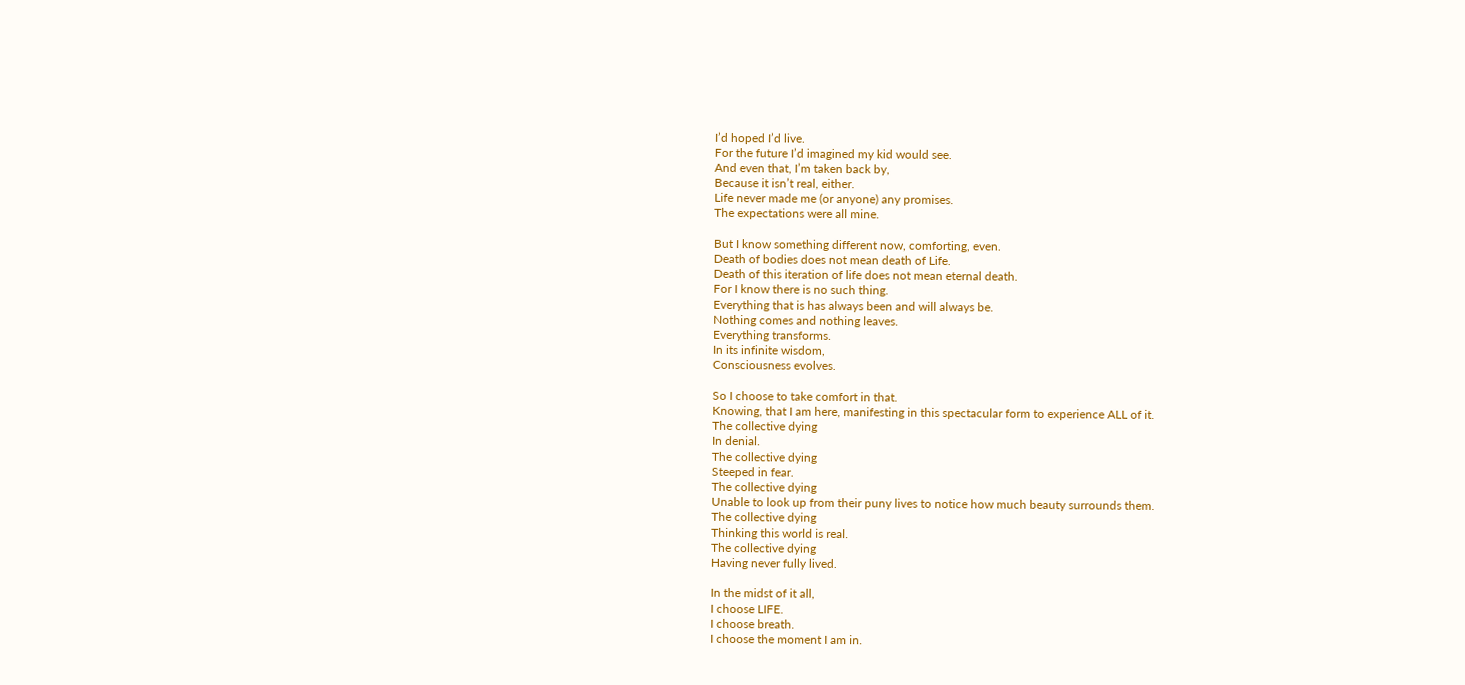I’d hoped I’d live.
For the future I’d imagined my kid would see.
And even that, I’m taken back by,
Because it isn’t real, either.
Life never made me (or anyone) any promises.
The expectations were all mine.

But I know something different now, comforting, even.
Death of bodies does not mean death of Life.
Death of this iteration of life does not mean eternal death.
For I know there is no such thing.
Everything that is has always been and will always be.
Nothing comes and nothing leaves.
Everything transforms.
In its infinite wisdom,
Consciousness evolves.

So I choose to take comfort in that.
Knowing, that I am here, manifesting in this spectacular form to experience ALL of it.
The collective dying
In denial.
The collective dying
Steeped in fear.
The collective dying
Unable to look up from their puny lives to notice how much beauty surrounds them.
The collective dying
Thinking this world is real.
The collective dying
Having never fully lived.

In the midst of it all,
I choose LIFE.
I choose breath.
I choose the moment I am in.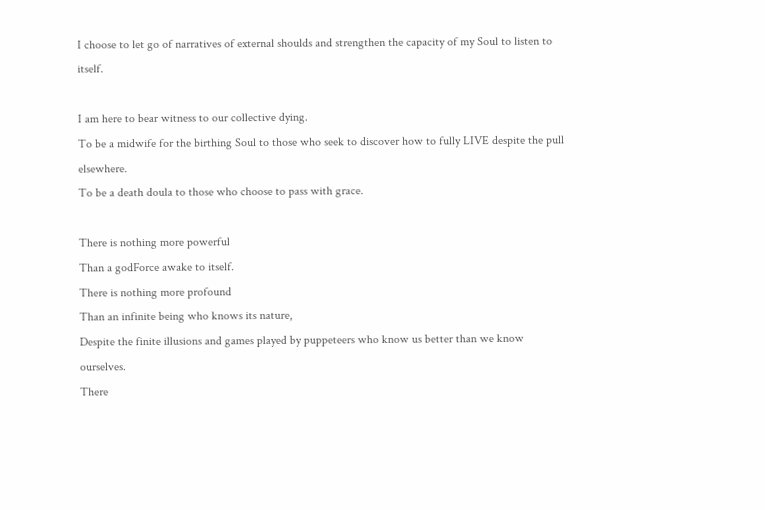I choose to let go of narratives of external shoulds and strengthen the capacity of my Soul to listen to itself.

I am here to bear witness to our collective dying.
To be a midwife for the birthing Soul to those who seek to discover how to fully LIVE despite the pull elsewhere.
To be a death doula to those who choose to pass with grace.

There is nothing more powerful
Than a godForce awake to itself.
There is nothing more profound
Than an infinite being who knows its nature,
Despite the finite illusions and games played by puppeteers who know us better than we know ourselves.
There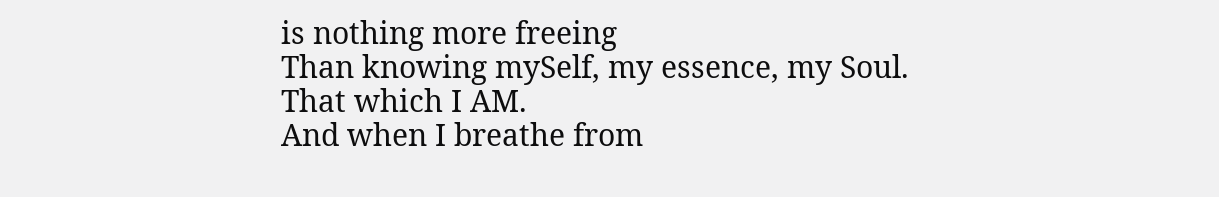is nothing more freeing
Than knowing mySelf, my essence, my Soul.
That which I AM.
And when I breathe from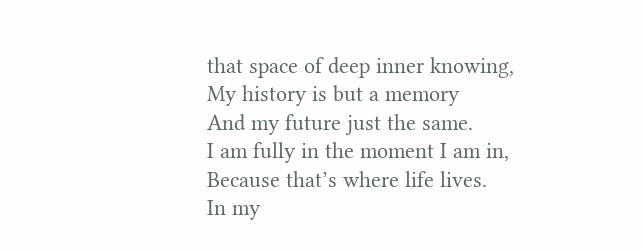that space of deep inner knowing,
My history is but a memory
And my future just the same.
I am fully in the moment I am in,
Because that’s where life lives.
In my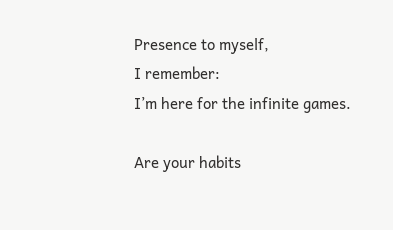Presence to myself,
I remember:
I’m here for the infinite games.

Are your habits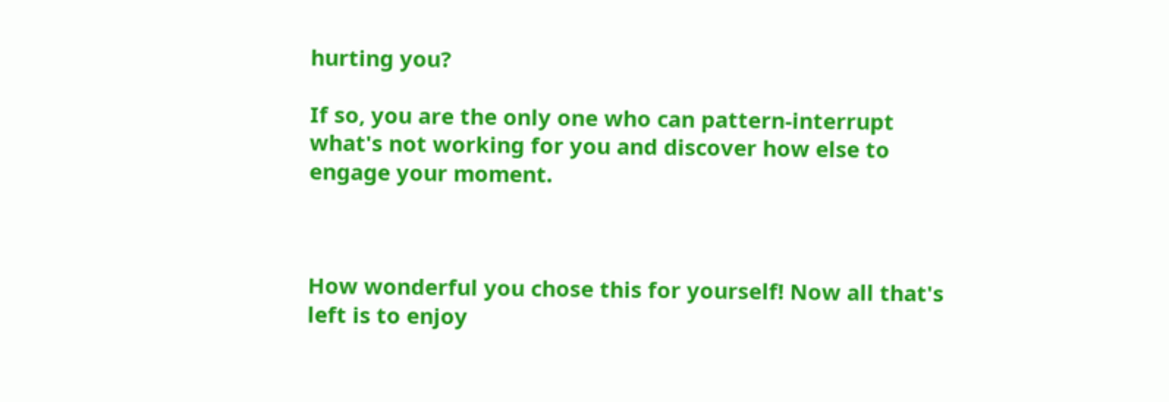hurting you?

If so, you are the only one who can pattern-interrupt what's not working for you and discover how else to engage your moment.



How wonderful you chose this for yourself! Now all that's left is to enjoy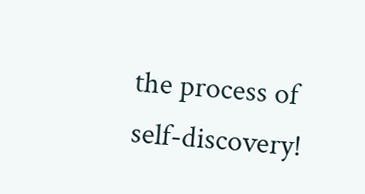the process of self-discovery!